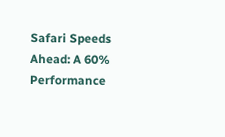Safari Speeds Ahead: A 60% Performance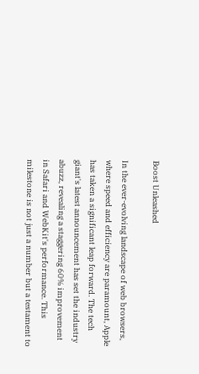Boost Unleashed

In the ever-evolving landscape of web browsers, where speed and efficiency are paramount, Apple has taken a significant leap forward. The tech giant's latest announcement has set the industry abuzz, revealing a staggering 60% improvement in Safari and WebKit's performance. This milestone is not just a number but a testament to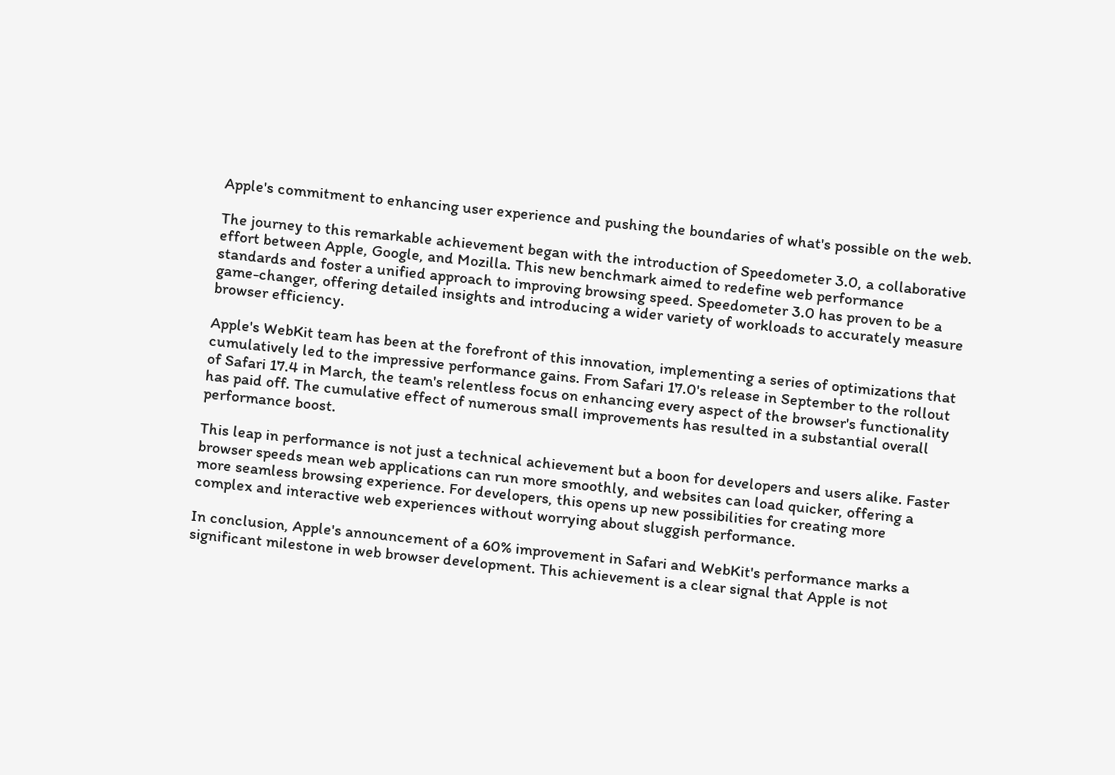Apple's commitment to enhancing user experience and pushing the boundaries of what's possible on the web.

The journey to this remarkable achievement began with the introduction of Speedometer 3.0, a collaborative effort between Apple, Google, and Mozilla. This new benchmark aimed to redefine web performance standards and foster a unified approach to improving browsing speed. Speedometer 3.0 has proven to be a game-changer, offering detailed insights and introducing a wider variety of workloads to accurately measure browser efficiency.

Apple's WebKit team has been at the forefront of this innovation, implementing a series of optimizations that cumulatively led to the impressive performance gains. From Safari 17.0's release in September to the rollout of Safari 17.4 in March, the team's relentless focus on enhancing every aspect of the browser's functionality has paid off. The cumulative effect of numerous small improvements has resulted in a substantial overall performance boost.

This leap in performance is not just a technical achievement but a boon for developers and users alike. Faster browser speeds mean web applications can run more smoothly, and websites can load quicker, offering a more seamless browsing experience. For developers, this opens up new possibilities for creating more complex and interactive web experiences without worrying about sluggish performance.

In conclusion, Apple's announcement of a 60% improvement in Safari and WebKit's performance marks a significant milestone in web browser development. This achievement is a clear signal that Apple is not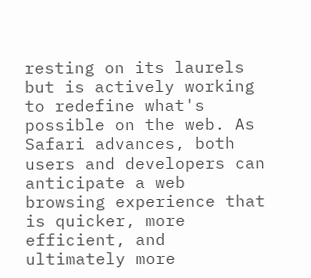resting on its laurels but is actively working to redefine what's possible on the web. As Safari advances, both users and developers can anticipate a web browsing experience that is quicker, more efficient, and ultimately more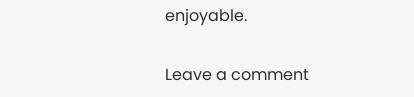enjoyable.

Leave a comment